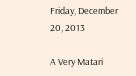Friday, December 20, 2013

A Very Matari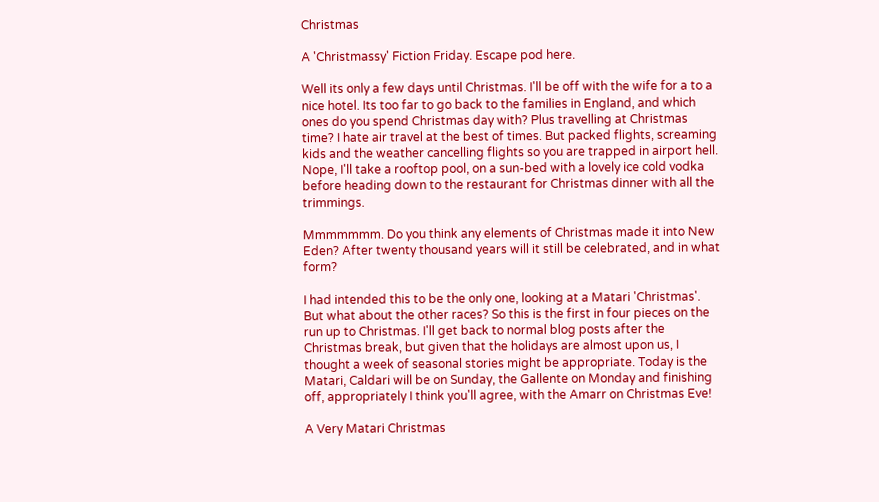Christmas

A 'Christmassy' Fiction Friday. Escape pod here.

Well its only a few days until Christmas. I'll be off with the wife for a to a nice hotel. Its too far to go back to the families in England, and which ones do you spend Christmas day with? Plus travelling at Christmas time? I hate air travel at the best of times. But packed flights, screaming kids and the weather cancelling flights so you are trapped in airport hell. Nope, I'll take a rooftop pool, on a sun-bed with a lovely ice cold vodka before heading down to the restaurant for Christmas dinner with all the trimmings.

Mmmmmmm. Do you think any elements of Christmas made it into New Eden? After twenty thousand years will it still be celebrated, and in what form?

I had intended this to be the only one, looking at a Matari 'Christmas'. But what about the other races? So this is the first in four pieces on the run up to Christmas. I'll get back to normal blog posts after the Christmas break, but given that the holidays are almost upon us, I thought a week of seasonal stories might be appropriate. Today is the Matari, Caldari will be on Sunday, the Gallente on Monday and finishing off, appropriately I think you'll agree, with the Amarr on Christmas Eve!

A Very Matari Christmas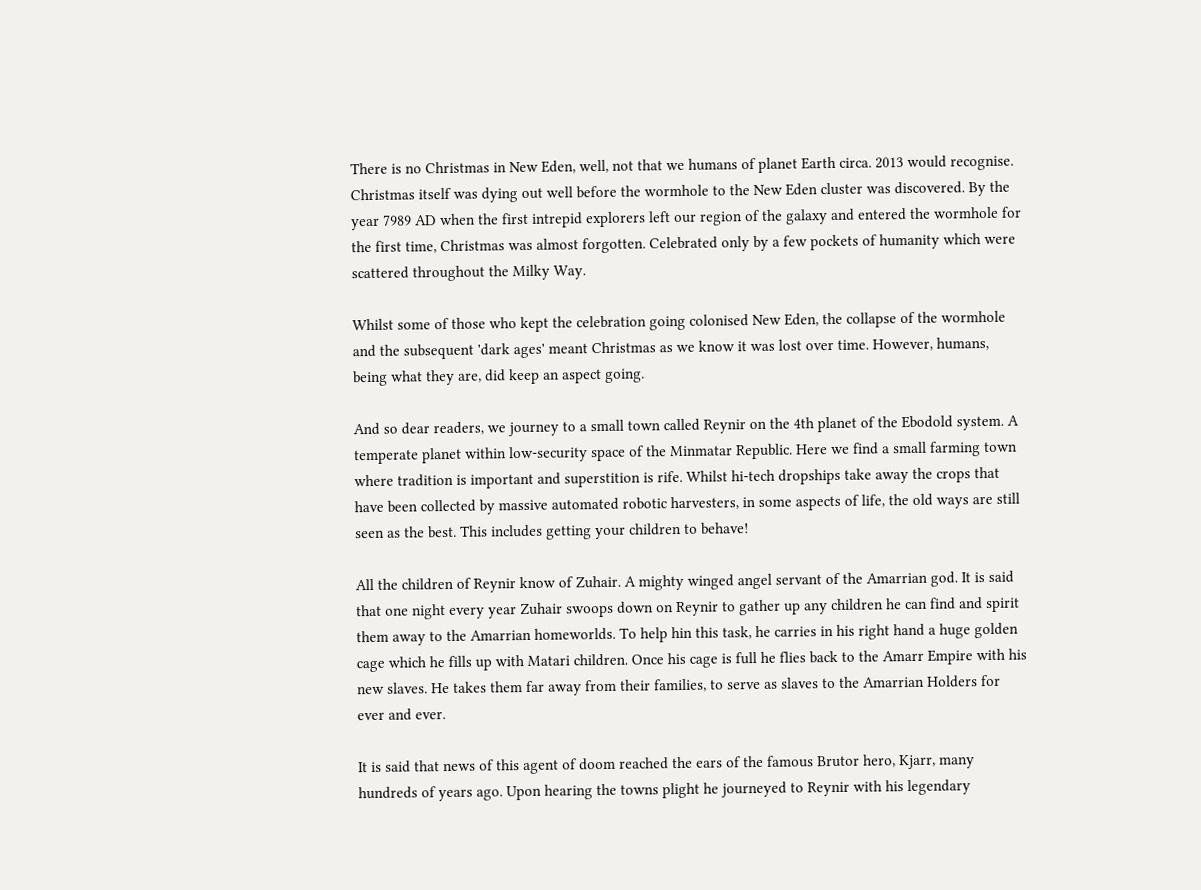There is no Christmas in New Eden, well, not that we humans of planet Earth circa. 2013 would recognise. Christmas itself was dying out well before the wormhole to the New Eden cluster was discovered. By the year 7989 AD when the first intrepid explorers left our region of the galaxy and entered the wormhole for the first time, Christmas was almost forgotten. Celebrated only by a few pockets of humanity which were scattered throughout the Milky Way.

Whilst some of those who kept the celebration going colonised New Eden, the collapse of the wormhole and the subsequent 'dark ages' meant Christmas as we know it was lost over time. However, humans, being what they are, did keep an aspect going.

And so dear readers, we journey to a small town called Reynir on the 4th planet of the Ebodold system. A temperate planet within low-security space of the Minmatar Republic. Here we find a small farming town where tradition is important and superstition is rife. Whilst hi-tech dropships take away the crops that have been collected by massive automated robotic harvesters, in some aspects of life, the old ways are still seen as the best. This includes getting your children to behave!

All the children of Reynir know of Zuhair. A mighty winged angel servant of the Amarrian god. It is said that one night every year Zuhair swoops down on Reynir to gather up any children he can find and spirit them away to the Amarrian homeworlds. To help hin this task, he carries in his right hand a huge golden cage which he fills up with Matari children. Once his cage is full he flies back to the Amarr Empire with his new slaves. He takes them far away from their families, to serve as slaves to the Amarrian Holders for ever and ever.

It is said that news of this agent of doom reached the ears of the famous Brutor hero, Kjarr, many hundreds of years ago. Upon hearing the towns plight he journeyed to Reynir with his legendary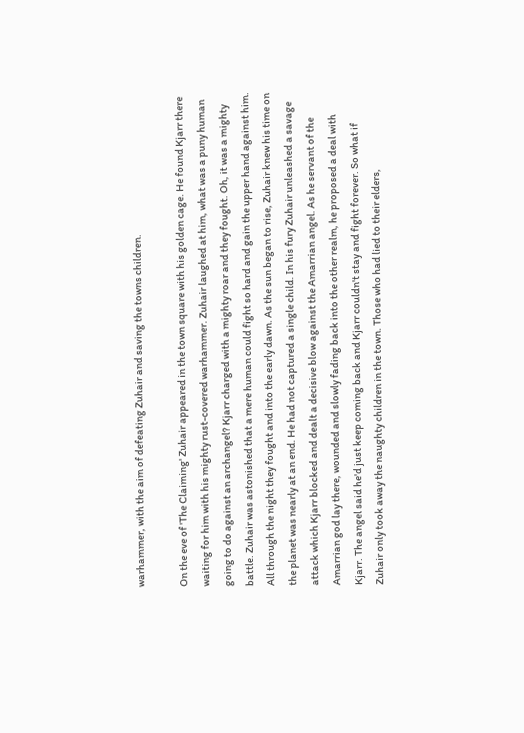warhammer, with the aim of defeating Zuhair and saving the towns children.

On the eve of 'The Claiming' Zuhair appeared in the town square with his golden cage. He found Kjarr there waiting for him with his mighty rust-covered warhammer. Zuhair laughed at him, what was a puny human going to do against an archangel? Kjarr charged with a mighty roar and they fought. Oh, it was a mighty battle. Zuhair was astonished that a mere human could fight so hard and gain the upper hand against him. All through the night they fought and into the early dawn. As the sun began to rise, Zuhair knew his time on the planet was nearly at an end. He had not captured a single child. In his fury Zuhair unleashed a savage attack which Kjarr blocked and dealt a decisive blow against the Amarrian angel. As he servant of the Amarrian god lay there, wounded and slowly fading back into the other realm, he proposed a deal with Kjarr. The angel said he'd just keep coming back and Kjarr couldn't stay and fight forever. So what if Zuhair only took away the naughty children in the town. Those who had lied to their elders,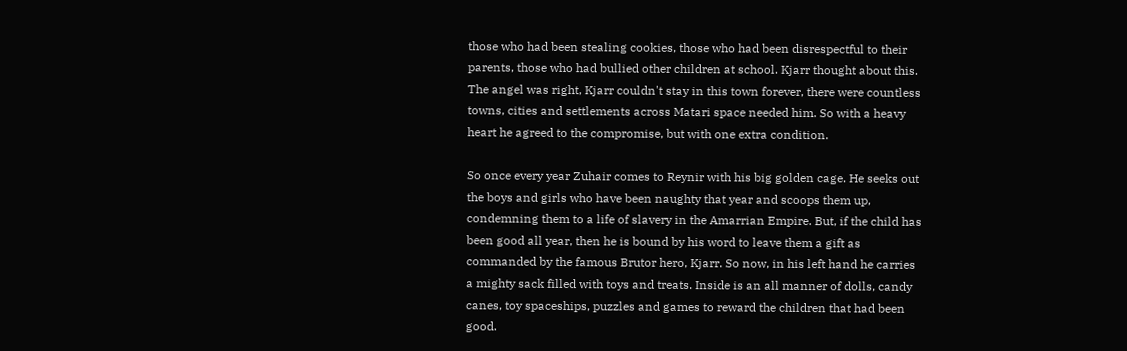those who had been stealing cookies, those who had been disrespectful to their parents, those who had bullied other children at school. Kjarr thought about this. The angel was right, Kjarr couldn't stay in this town forever, there were countless towns, cities and settlements across Matari space needed him. So with a heavy heart he agreed to the compromise, but with one extra condition.

So once every year Zuhair comes to Reynir with his big golden cage. He seeks out the boys and girls who have been naughty that year and scoops them up, condemning them to a life of slavery in the Amarrian Empire. But, if the child has been good all year, then he is bound by his word to leave them a gift as commanded by the famous Brutor hero, Kjarr. So now, in his left hand he carries a mighty sack filled with toys and treats. Inside is an all manner of dolls, candy canes, toy spaceships, puzzles and games to reward the children that had been good.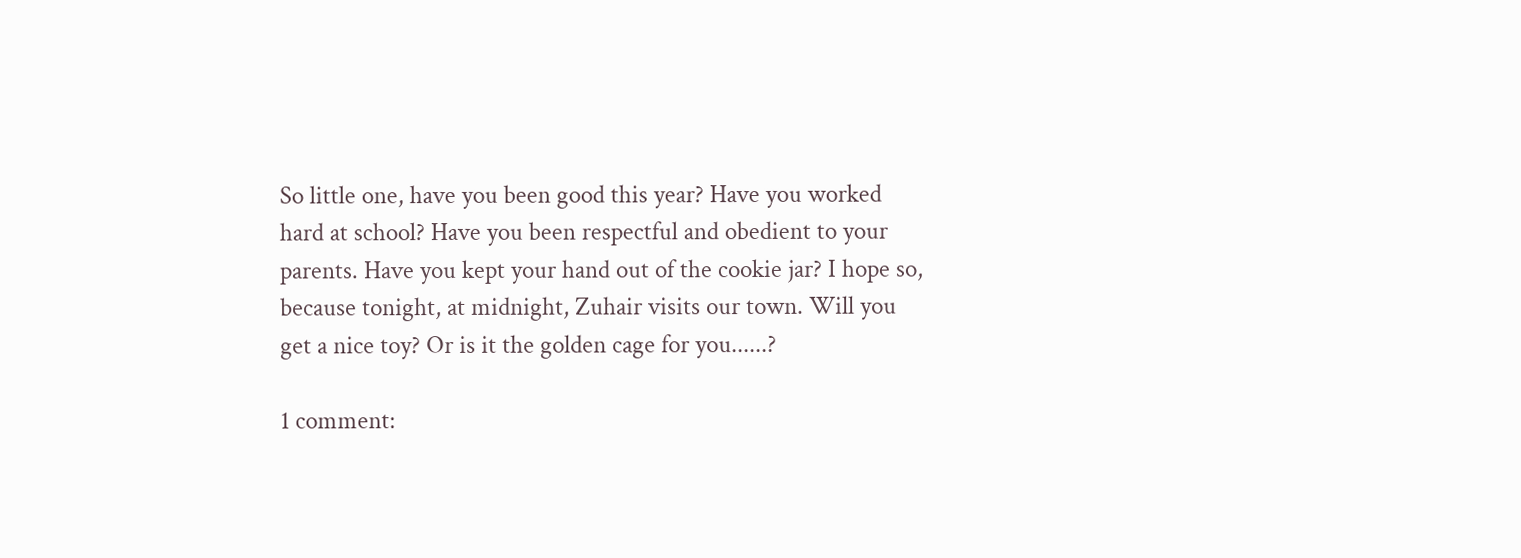So little one, have you been good this year? Have you worked hard at school? Have you been respectful and obedient to your parents. Have you kept your hand out of the cookie jar? I hope so, because tonight, at midnight, Zuhair visits our town. Will you get a nice toy? Or is it the golden cage for you......?

1 comment: